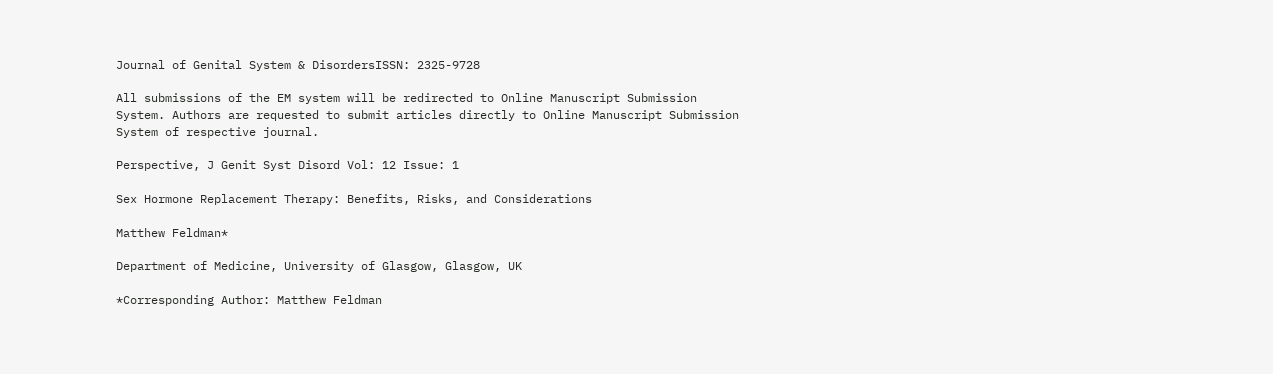Journal of Genital System & DisordersISSN: 2325-9728

All submissions of the EM system will be redirected to Online Manuscript Submission System. Authors are requested to submit articles directly to Online Manuscript Submission System of respective journal.

Perspective, J Genit Syst Disord Vol: 12 Issue: 1

Sex Hormone Replacement Therapy: Benefits, Risks, and Considerations

Matthew Feldman*

Department of Medicine, University of Glasgow, Glasgow, UK

*Corresponding Author: Matthew Feldman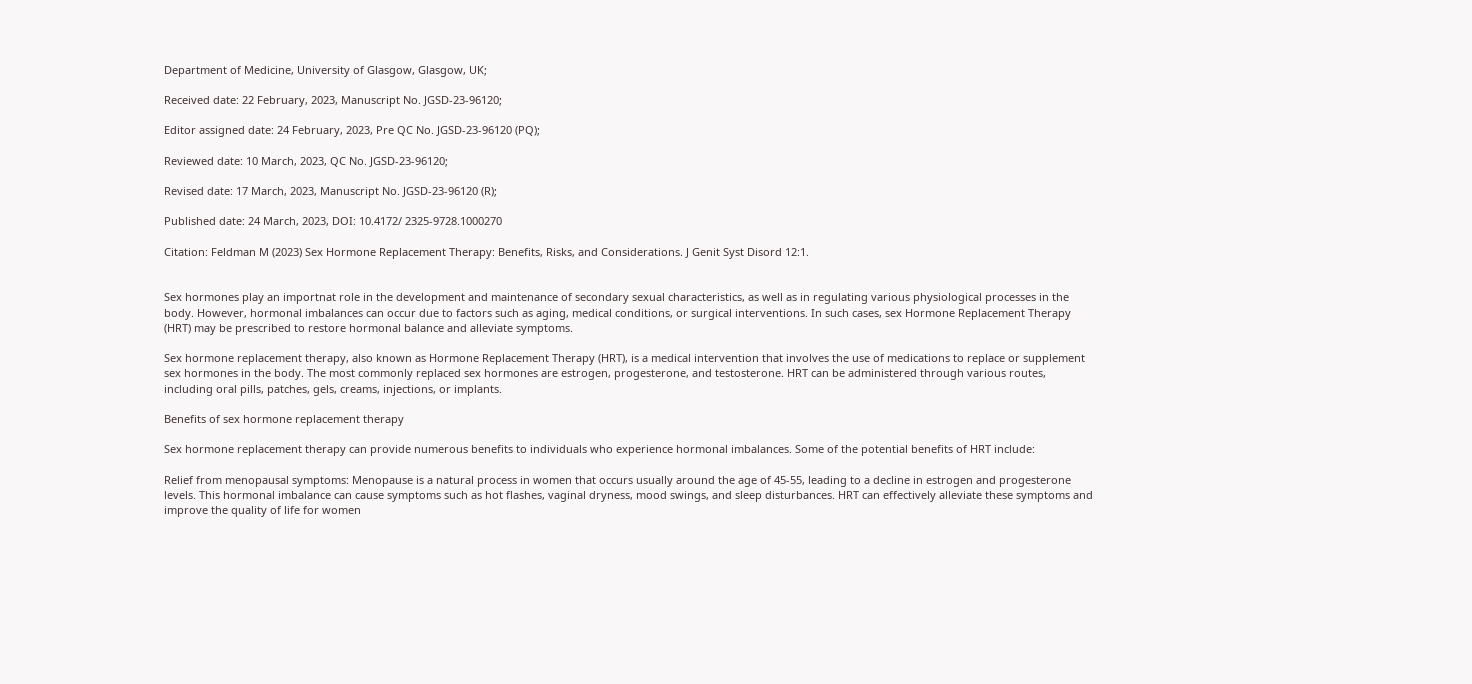Department of Medicine, University of Glasgow, Glasgow, UK;

Received date: 22 February, 2023, Manuscript No. JGSD-23-96120;

Editor assigned date: 24 February, 2023, Pre QC No. JGSD-23-96120 (PQ);

Reviewed date: 10 March, 2023, QC No. JGSD-23-96120;

Revised date: 17 March, 2023, Manuscript No. JGSD-23-96120 (R);

Published date: 24 March, 2023, DOI: 10.4172/ 2325-9728.1000270

Citation: Feldman M (2023) Sex Hormone Replacement Therapy: Benefits, Risks, and Considerations. J Genit Syst Disord 12:1.


Sex hormones play an importnat role in the development and maintenance of secondary sexual characteristics, as well as in regulating various physiological processes in the body. However, hormonal imbalances can occur due to factors such as aging, medical conditions, or surgical interventions. In such cases, sex Hormone Replacement Therapy (HRT) may be prescribed to restore hormonal balance and alleviate symptoms.

Sex hormone replacement therapy, also known as Hormone Replacement Therapy (HRT), is a medical intervention that involves the use of medications to replace or supplement sex hormones in the body. The most commonly replaced sex hormones are estrogen, progesterone, and testosterone. HRT can be administered through various routes, including oral pills, patches, gels, creams, injections, or implants.

Benefits of sex hormone replacement therapy

Sex hormone replacement therapy can provide numerous benefits to individuals who experience hormonal imbalances. Some of the potential benefits of HRT include:

Relief from menopausal symptoms: Menopause is a natural process in women that occurs usually around the age of 45-55, leading to a decline in estrogen and progesterone levels. This hormonal imbalance can cause symptoms such as hot flashes, vaginal dryness, mood swings, and sleep disturbances. HRT can effectively alleviate these symptoms and improve the quality of life for women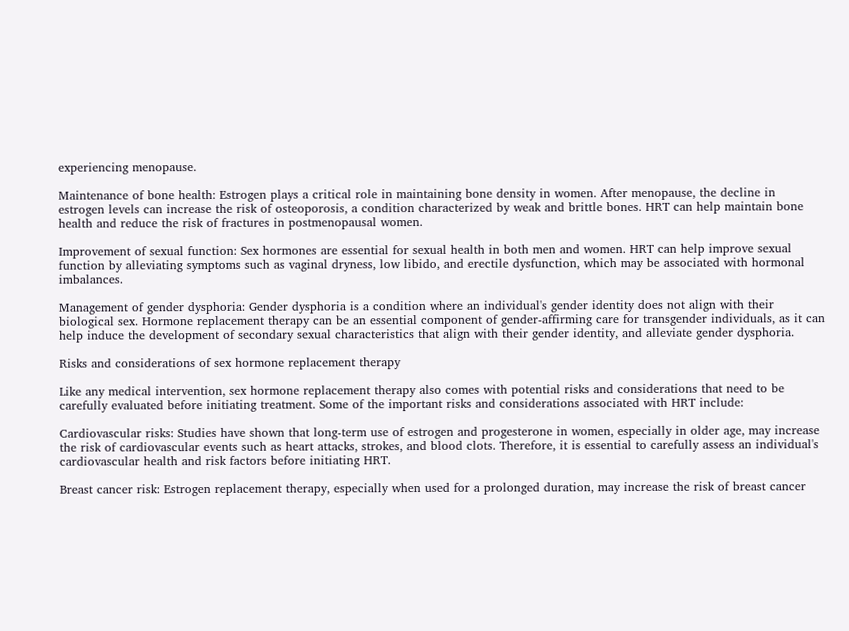experiencing menopause.

Maintenance of bone health: Estrogen plays a critical role in maintaining bone density in women. After menopause, the decline in estrogen levels can increase the risk of osteoporosis, a condition characterized by weak and brittle bones. HRT can help maintain bone health and reduce the risk of fractures in postmenopausal women.

Improvement of sexual function: Sex hormones are essential for sexual health in both men and women. HRT can help improve sexual function by alleviating symptoms such as vaginal dryness, low libido, and erectile dysfunction, which may be associated with hormonal imbalances.

Management of gender dysphoria: Gender dysphoria is a condition where an individual's gender identity does not align with their biological sex. Hormone replacement therapy can be an essential component of gender-affirming care for transgender individuals, as it can help induce the development of secondary sexual characteristics that align with their gender identity, and alleviate gender dysphoria.

Risks and considerations of sex hormone replacement therapy

Like any medical intervention, sex hormone replacement therapy also comes with potential risks and considerations that need to be carefully evaluated before initiating treatment. Some of the important risks and considerations associated with HRT include:

Cardiovascular risks: Studies have shown that long-term use of estrogen and progesterone in women, especially in older age, may increase the risk of cardiovascular events such as heart attacks, strokes, and blood clots. Therefore, it is essential to carefully assess an individual's cardiovascular health and risk factors before initiating HRT.

Breast cancer risk: Estrogen replacement therapy, especially when used for a prolonged duration, may increase the risk of breast cancer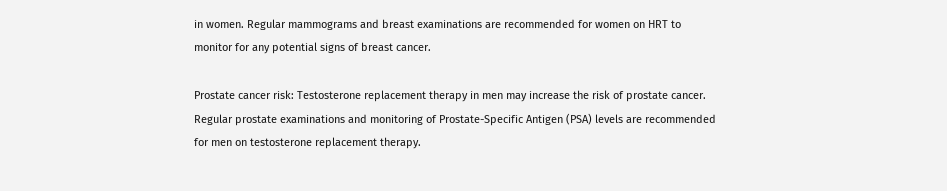in women. Regular mammograms and breast examinations are recommended for women on HRT to monitor for any potential signs of breast cancer.

Prostate cancer risk: Testosterone replacement therapy in men may increase the risk of prostate cancer. Regular prostate examinations and monitoring of Prostate-Specific Antigen (PSA) levels are recommended for men on testosterone replacement therapy.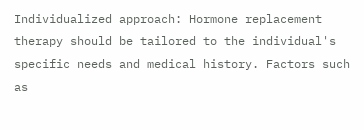Individualized approach: Hormone replacement therapy should be tailored to the individual's specific needs and medical history. Factors such as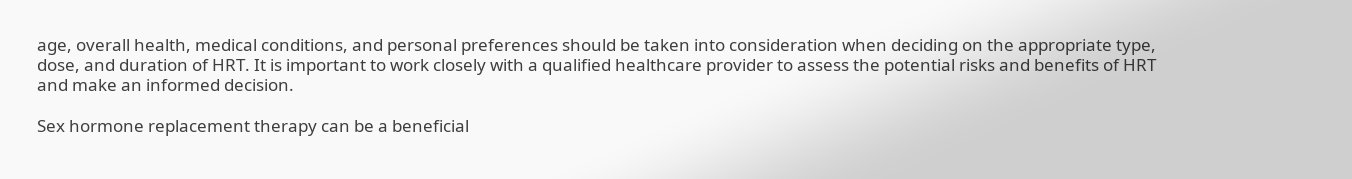age, overall health, medical conditions, and personal preferences should be taken into consideration when deciding on the appropriate type, dose, and duration of HRT. It is important to work closely with a qualified healthcare provider to assess the potential risks and benefits of HRT and make an informed decision.

Sex hormone replacement therapy can be a beneficial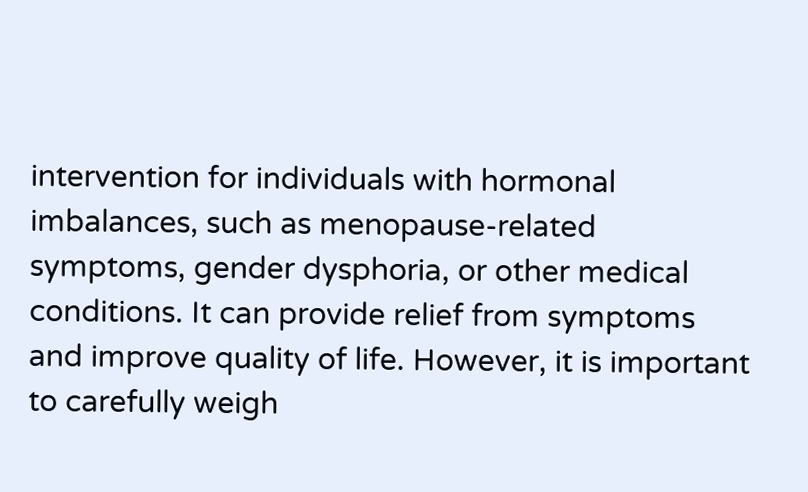intervention for individuals with hormonal imbalances, such as menopause-related symptoms, gender dysphoria, or other medical conditions. It can provide relief from symptoms and improve quality of life. However, it is important to carefully weigh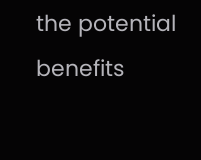the potential benefits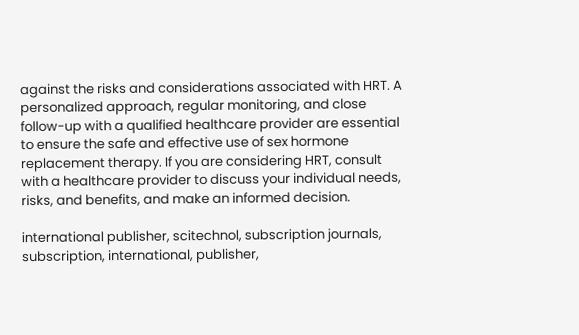against the risks and considerations associated with HRT. A personalized approach, regular monitoring, and close follow-up with a qualified healthcare provider are essential to ensure the safe and effective use of sex hormone replacement therapy. If you are considering HRT, consult with a healthcare provider to discuss your individual needs, risks, and benefits, and make an informed decision.

international publisher, scitechnol, subscription journals, subscription, international, publisher,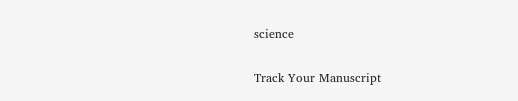science

Track Your Manuscript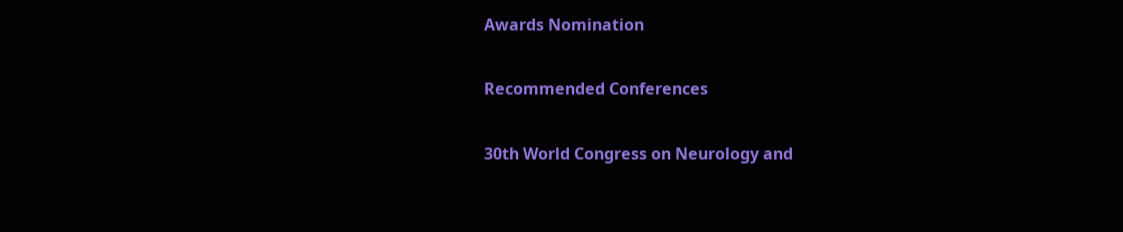Awards Nomination

Recommended Conferences

30th World Congress on Neurology and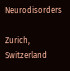Neurodisorders

Zurich, Switzerland